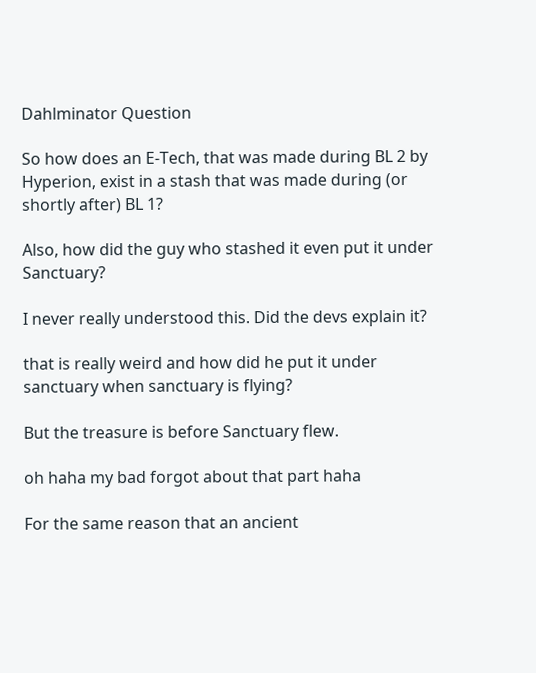Dahlminator Question

So how does an E-Tech, that was made during BL 2 by Hyperion, exist in a stash that was made during (or shortly after) BL 1?

Also, how did the guy who stashed it even put it under Sanctuary?

I never really understood this. Did the devs explain it?

that is really weird and how did he put it under sanctuary when sanctuary is flying?

But the treasure is before Sanctuary flew.

oh haha my bad forgot about that part haha

For the same reason that an ancient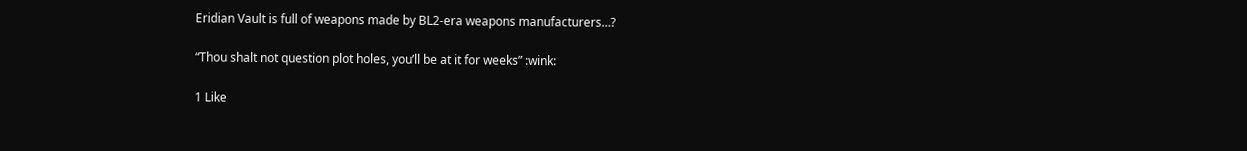Eridian Vault is full of weapons made by BL2-era weapons manufacturers…?

“Thou shalt not question plot holes, you’ll be at it for weeks” :wink:

1 Like